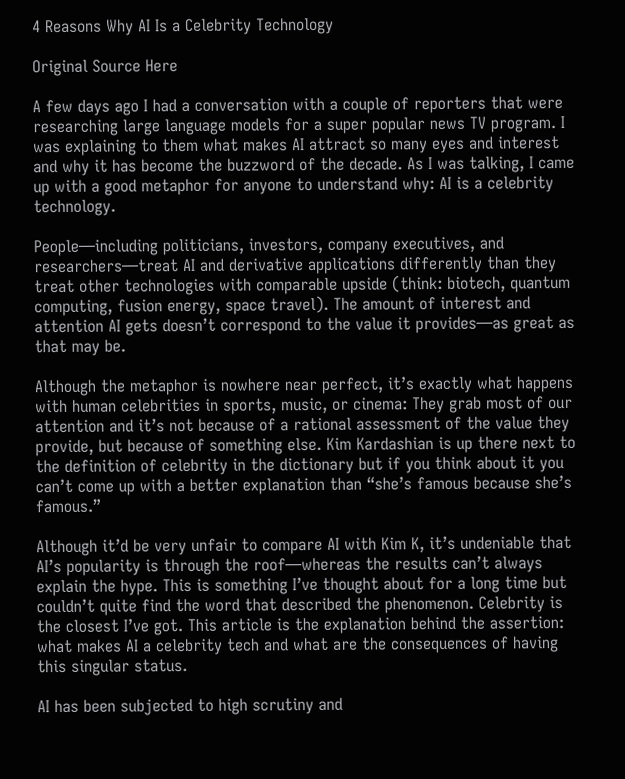4 Reasons Why AI Is a Celebrity Technology

Original Source Here

A few days ago I had a conversation with a couple of reporters that were researching large language models for a super popular news TV program. I was explaining to them what makes AI attract so many eyes and interest and why it has become the buzzword of the decade. As I was talking, I came up with a good metaphor for anyone to understand why: AI is a celebrity technology.

People—including politicians, investors, company executives, and researchers—treat AI and derivative applications differently than they treat other technologies with comparable upside (think: biotech, quantum computing, fusion energy, space travel). The amount of interest and attention AI gets doesn’t correspond to the value it provides—as great as that may be.

Although the metaphor is nowhere near perfect, it’s exactly what happens with human celebrities in sports, music, or cinema: They grab most of our attention and it’s not because of a rational assessment of the value they provide, but because of something else. Kim Kardashian is up there next to the definition of celebrity in the dictionary but if you think about it you can’t come up with a better explanation than “she’s famous because she’s famous.”

Although it’d be very unfair to compare AI with Kim K, it’s undeniable that AI’s popularity is through the roof—whereas the results can’t always explain the hype. This is something I’ve thought about for a long time but couldn’t quite find the word that described the phenomenon. Celebrity is the closest I’ve got. This article is the explanation behind the assertion: what makes AI a celebrity tech and what are the consequences of having this singular status.

AI has been subjected to high scrutiny and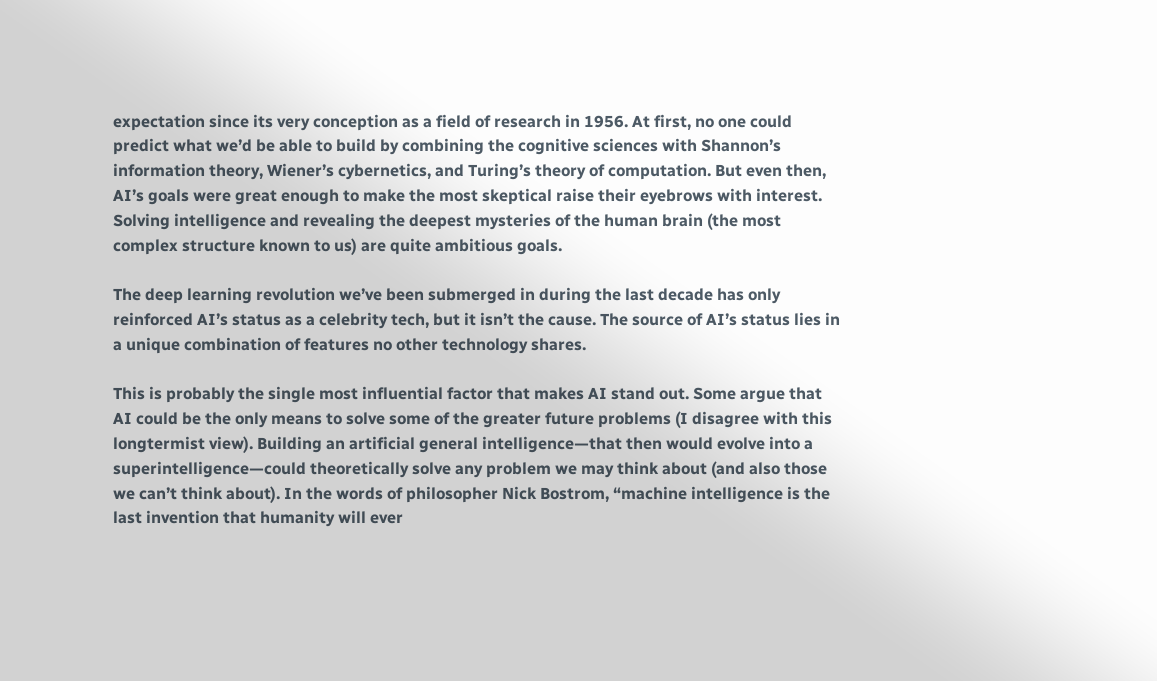expectation since its very conception as a field of research in 1956. At first, no one could predict what we’d be able to build by combining the cognitive sciences with Shannon’s information theory, Wiener’s cybernetics, and Turing’s theory of computation. But even then, AI’s goals were great enough to make the most skeptical raise their eyebrows with interest. Solving intelligence and revealing the deepest mysteries of the human brain (the most complex structure known to us) are quite ambitious goals.

The deep learning revolution we’ve been submerged in during the last decade has only reinforced AI’s status as a celebrity tech, but it isn’t the cause. The source of AI’s status lies in a unique combination of features no other technology shares.

This is probably the single most influential factor that makes AI stand out. Some argue that AI could be the only means to solve some of the greater future problems (I disagree with this longtermist view). Building an artificial general intelligence—that then would evolve into a superintelligence—could theoretically solve any problem we may think about (and also those we can’t think about). In the words of philosopher Nick Bostrom, “machine intelligence is the last invention that humanity will ever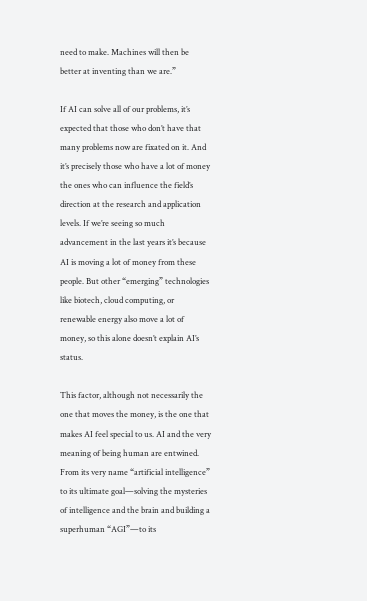need to make. Machines will then be better at inventing than we are.”

If AI can solve all of our problems, it’s expected that those who don’t have that many problems now are fixated on it. And it’s precisely those who have a lot of money the ones who can influence the field’s direction at the research and application levels. If we’re seeing so much advancement in the last years it’s because AI is moving a lot of money from these people. But other “emerging” technologies like biotech, cloud computing, or renewable energy also move a lot of money, so this alone doesn’t explain AI’s status.

This factor, although not necessarily the one that moves the money, is the one that makes AI feel special to us. AI and the very meaning of being human are entwined. From its very name “artificial intelligence” to its ultimate goal—solving the mysteries of intelligence and the brain and building a superhuman “AGI”—to its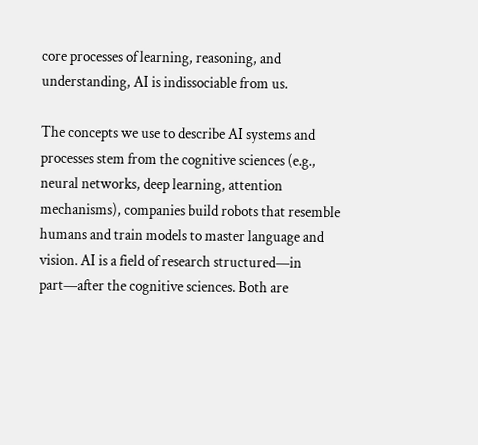core processes of learning, reasoning, and understanding, AI is indissociable from us.

The concepts we use to describe AI systems and processes stem from the cognitive sciences (e.g., neural networks, deep learning, attention mechanisms), companies build robots that resemble humans and train models to master language and vision. AI is a field of research structured—in part—after the cognitive sciences. Both are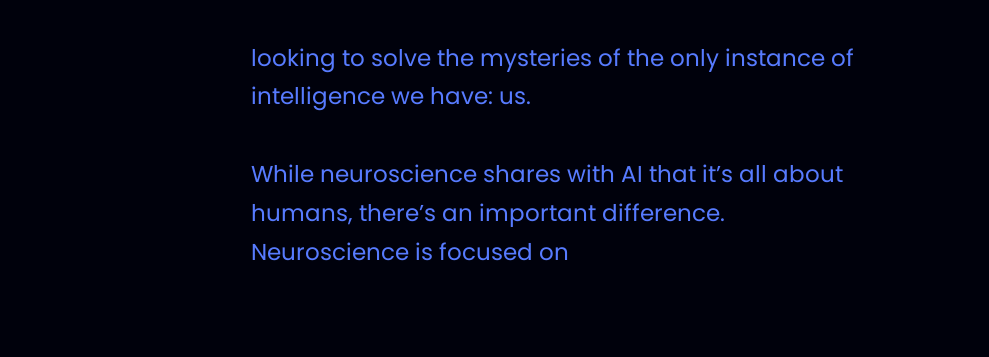looking to solve the mysteries of the only instance of intelligence we have: us.

While neuroscience shares with AI that it’s all about humans, there’s an important difference. Neuroscience is focused on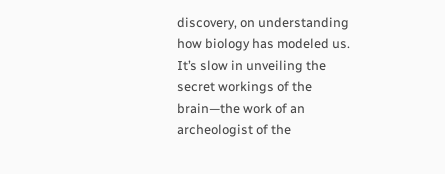discovery, on understanding how biology has modeled us. It’s slow in unveiling the secret workings of the brain—the work of an archeologist of the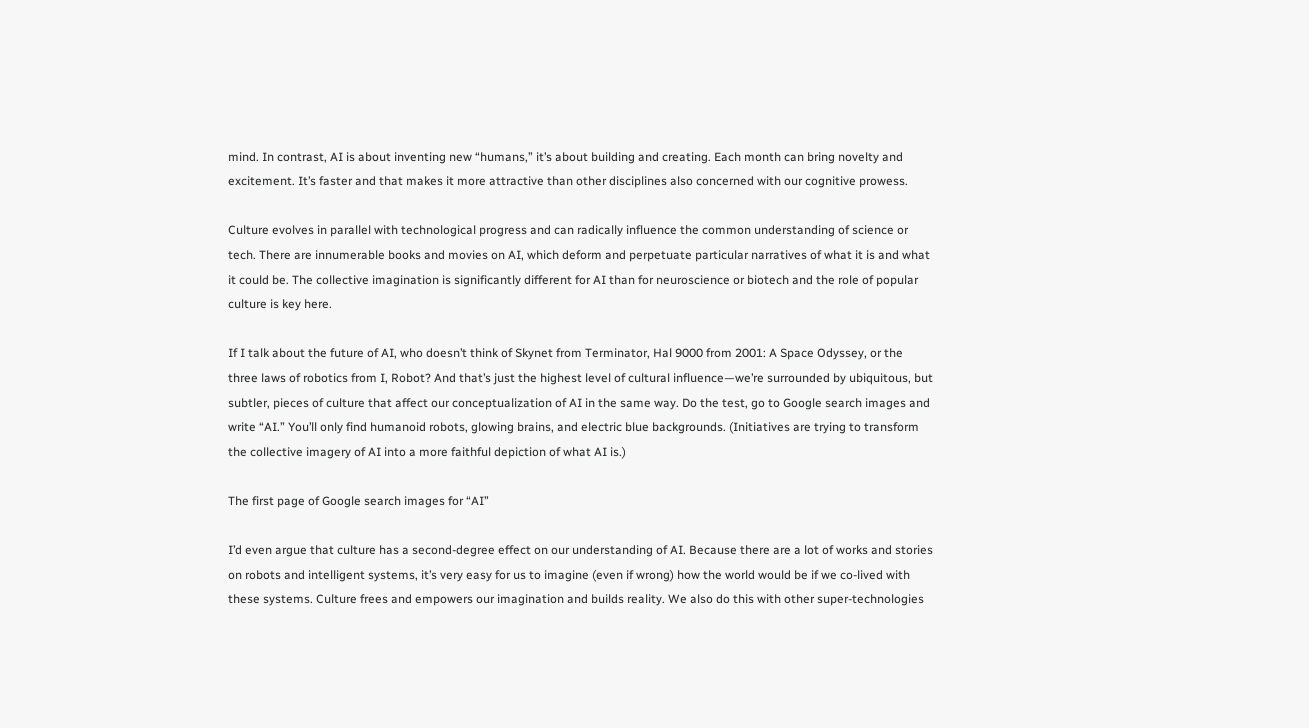mind. In contrast, AI is about inventing new “humans,” it’s about building and creating. Each month can bring novelty and excitement. It’s faster and that makes it more attractive than other disciplines also concerned with our cognitive prowess.

Culture evolves in parallel with technological progress and can radically influence the common understanding of science or tech. There are innumerable books and movies on AI, which deform and perpetuate particular narratives of what it is and what it could be. The collective imagination is significantly different for AI than for neuroscience or biotech and the role of popular culture is key here.

If I talk about the future of AI, who doesn’t think of Skynet from Terminator, Hal 9000 from 2001: A Space Odyssey, or the three laws of robotics from I, Robot? And that’s just the highest level of cultural influence—we’re surrounded by ubiquitous, but subtler, pieces of culture that affect our conceptualization of AI in the same way. Do the test, go to Google search images and write “AI.” You’ll only find humanoid robots, glowing brains, and electric blue backgrounds. (Initiatives are trying to transform the collective imagery of AI into a more faithful depiction of what AI is.)

The first page of Google search images for “AI”

I’d even argue that culture has a second-degree effect on our understanding of AI. Because there are a lot of works and stories on robots and intelligent systems, it’s very easy for us to imagine (even if wrong) how the world would be if we co-lived with these systems. Culture frees and empowers our imagination and builds reality. We also do this with other super-technologies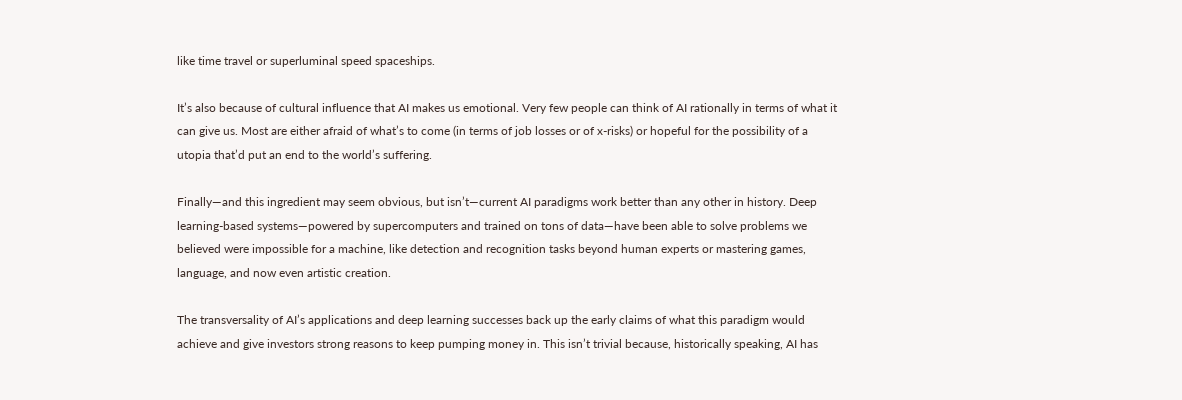like time travel or superluminal speed spaceships.

It’s also because of cultural influence that AI makes us emotional. Very few people can think of AI rationally in terms of what it can give us. Most are either afraid of what’s to come (in terms of job losses or of x-risks) or hopeful for the possibility of a utopia that’d put an end to the world’s suffering.

Finally—and this ingredient may seem obvious, but isn’t—current AI paradigms work better than any other in history. Deep learning-based systems—powered by supercomputers and trained on tons of data—have been able to solve problems we believed were impossible for a machine, like detection and recognition tasks beyond human experts or mastering games, language, and now even artistic creation.

The transversality of AI’s applications and deep learning successes back up the early claims of what this paradigm would achieve and give investors strong reasons to keep pumping money in. This isn’t trivial because, historically speaking, AI has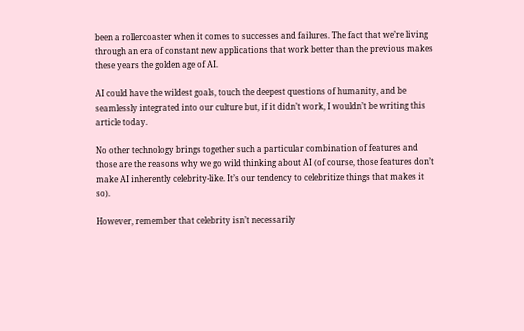been a rollercoaster when it comes to successes and failures. The fact that we’re living through an era of constant new applications that work better than the previous makes these years the golden age of AI.

AI could have the wildest goals, touch the deepest questions of humanity, and be seamlessly integrated into our culture but, if it didn’t work, I wouldn’t be writing this article today.

No other technology brings together such a particular combination of features and those are the reasons why we go wild thinking about AI (of course, those features don’t make AI inherently celebrity-like. It’s our tendency to celebritize things that makes it so).

However, remember that celebrity isn’t necessarily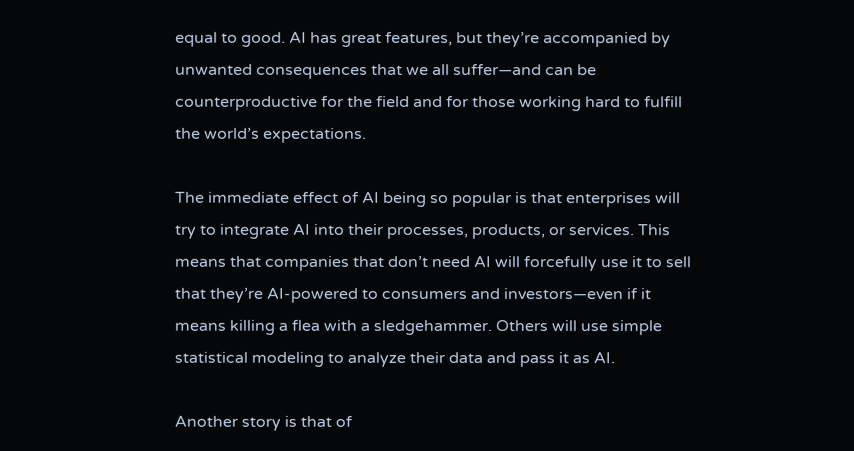equal to good. AI has great features, but they’re accompanied by unwanted consequences that we all suffer—and can be counterproductive for the field and for those working hard to fulfill the world’s expectations.

The immediate effect of AI being so popular is that enterprises will try to integrate AI into their processes, products, or services. This means that companies that don’t need AI will forcefully use it to sell that they’re AI-powered to consumers and investors—even if it means killing a flea with a sledgehammer. Others will use simple statistical modeling to analyze their data and pass it as AI.

Another story is that of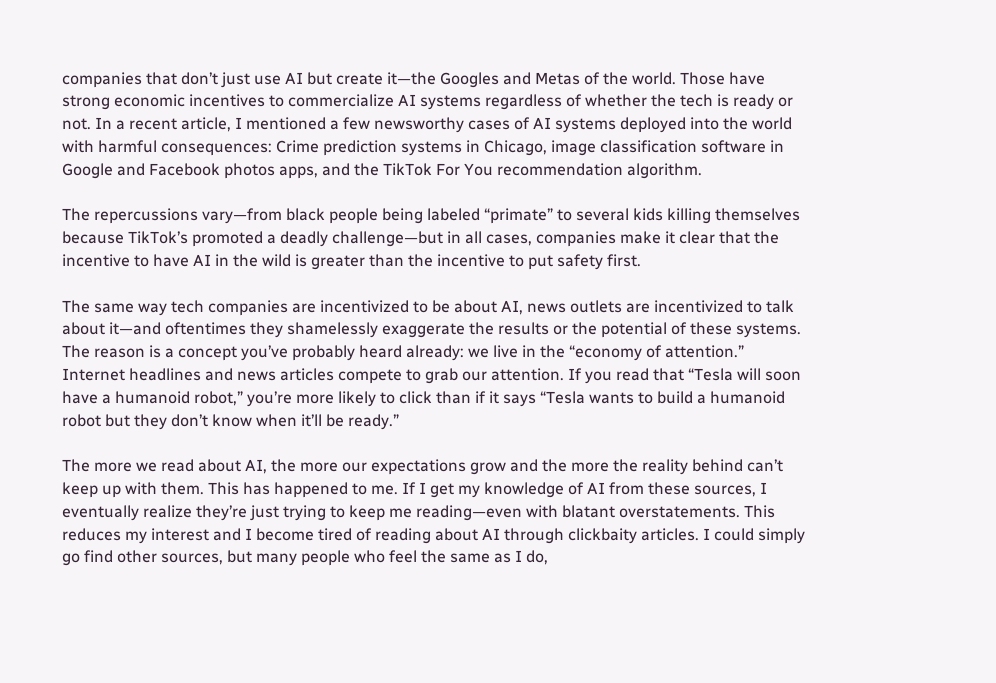companies that don’t just use AI but create it—the Googles and Metas of the world. Those have strong economic incentives to commercialize AI systems regardless of whether the tech is ready or not. In a recent article, I mentioned a few newsworthy cases of AI systems deployed into the world with harmful consequences: Crime prediction systems in Chicago, image classification software in Google and Facebook photos apps, and the TikTok For You recommendation algorithm.

The repercussions vary—from black people being labeled “primate” to several kids killing themselves because TikTok’s promoted a deadly challenge—but in all cases, companies make it clear that the incentive to have AI in the wild is greater than the incentive to put safety first.

The same way tech companies are incentivized to be about AI, news outlets are incentivized to talk about it—and oftentimes they shamelessly exaggerate the results or the potential of these systems. The reason is a concept you’ve probably heard already: we live in the “economy of attention.” Internet headlines and news articles compete to grab our attention. If you read that “Tesla will soon have a humanoid robot,” you’re more likely to click than if it says “Tesla wants to build a humanoid robot but they don’t know when it’ll be ready.”

The more we read about AI, the more our expectations grow and the more the reality behind can’t keep up with them. This has happened to me. If I get my knowledge of AI from these sources, I eventually realize they’re just trying to keep me reading—even with blatant overstatements. This reduces my interest and I become tired of reading about AI through clickbaity articles. I could simply go find other sources, but many people who feel the same as I do,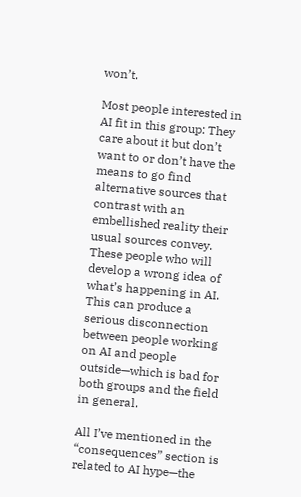won’t.

Most people interested in AI fit in this group: They care about it but don’t want to or don’t have the means to go find alternative sources that contrast with an embellished reality their usual sources convey. These people who will develop a wrong idea of what’s happening in AI. This can produce a serious disconnection between people working on AI and people outside—which is bad for both groups and the field in general.

All I’ve mentioned in the “consequences” section is related to AI hype—the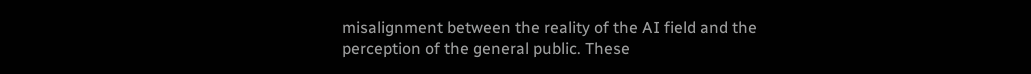misalignment between the reality of the AI field and the perception of the general public. These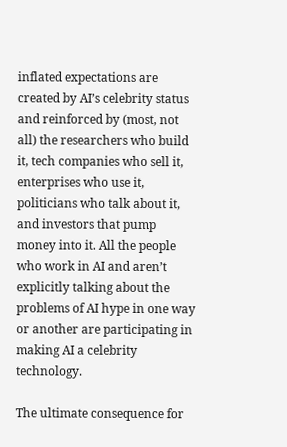inflated expectations are created by AI’s celebrity status and reinforced by (most, not all) the researchers who build it, tech companies who sell it, enterprises who use it, politicians who talk about it, and investors that pump money into it. All the people who work in AI and aren’t explicitly talking about the problems of AI hype in one way or another are participating in making AI a celebrity technology.

The ultimate consequence for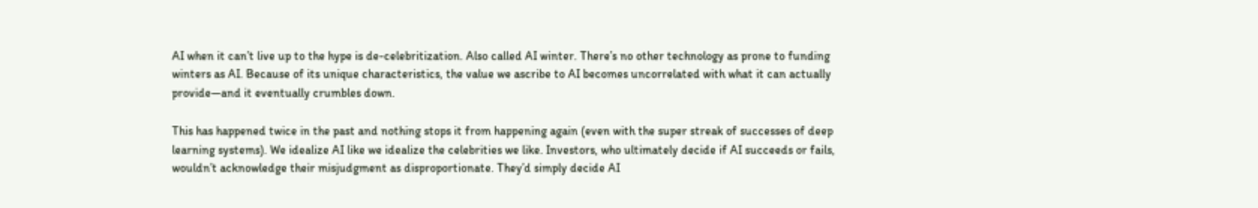AI when it can’t live up to the hype is de-celebritization. Also called AI winter. There’s no other technology as prone to funding winters as AI. Because of its unique characteristics, the value we ascribe to AI becomes uncorrelated with what it can actually provide—and it eventually crumbles down.

This has happened twice in the past and nothing stops it from happening again (even with the super streak of successes of deep learning systems). We idealize AI like we idealize the celebrities we like. Investors, who ultimately decide if AI succeeds or fails, wouldn’t acknowledge their misjudgment as disproportionate. They’d simply decide AI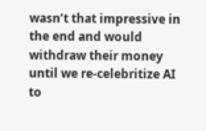wasn’t that impressive in the end and would withdraw their money until we re-celebritize AI to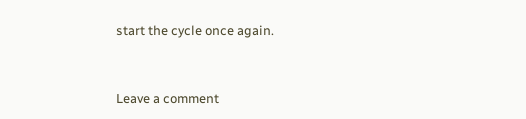start the cycle once again.


Leave a comment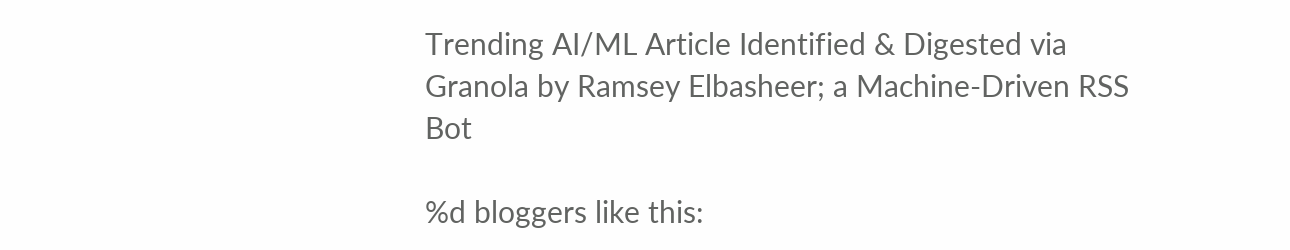Trending AI/ML Article Identified & Digested via Granola by Ramsey Elbasheer; a Machine-Driven RSS Bot

%d bloggers like this: